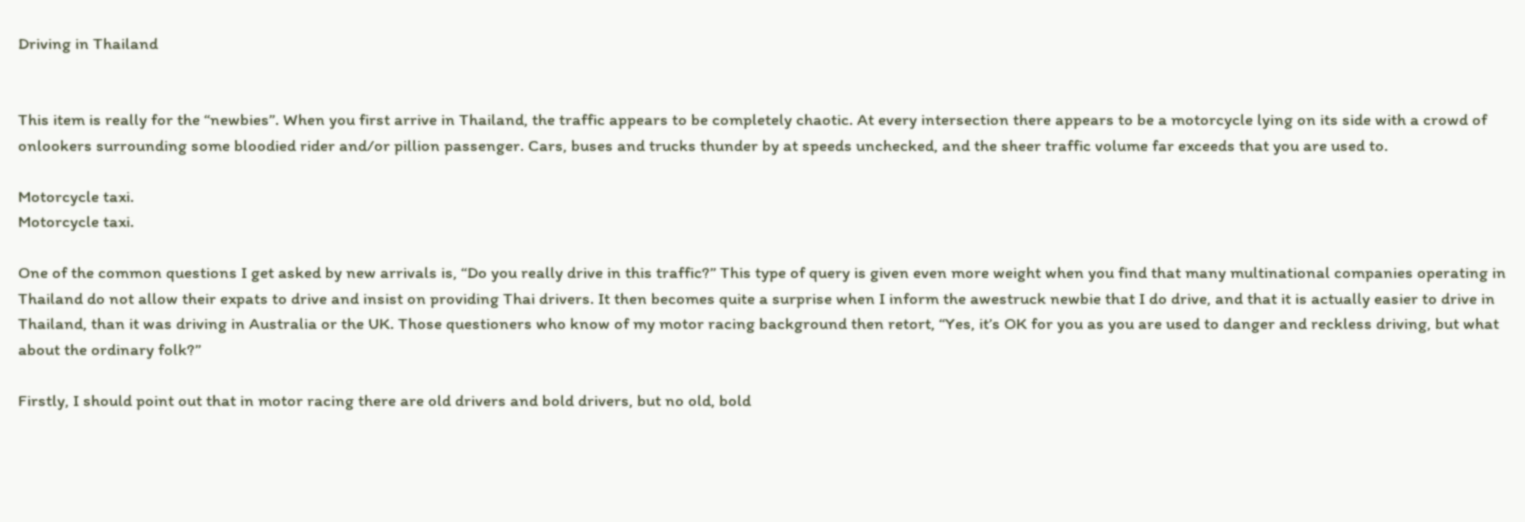Driving in Thailand


This item is really for the “newbies”. When you first arrive in Thailand, the traffic appears to be completely chaotic. At every intersection there appears to be a motorcycle lying on its side with a crowd of onlookers surrounding some bloodied rider and/or pillion passenger. Cars, buses and trucks thunder by at speeds unchecked, and the sheer traffic volume far exceeds that you are used to.

Motorcycle taxi.
Motorcycle taxi.

One of the common questions I get asked by new arrivals is, “Do you really drive in this traffic?” This type of query is given even more weight when you find that many multinational companies operating in Thailand do not allow their expats to drive and insist on providing Thai drivers. It then becomes quite a surprise when I inform the awestruck newbie that I do drive, and that it is actually easier to drive in Thailand, than it was driving in Australia or the UK. Those questioners who know of my motor racing background then retort, “Yes, it’s OK for you as you are used to danger and reckless driving, but what about the ordinary folk?”

Firstly, I should point out that in motor racing there are old drivers and bold drivers, but no old, bold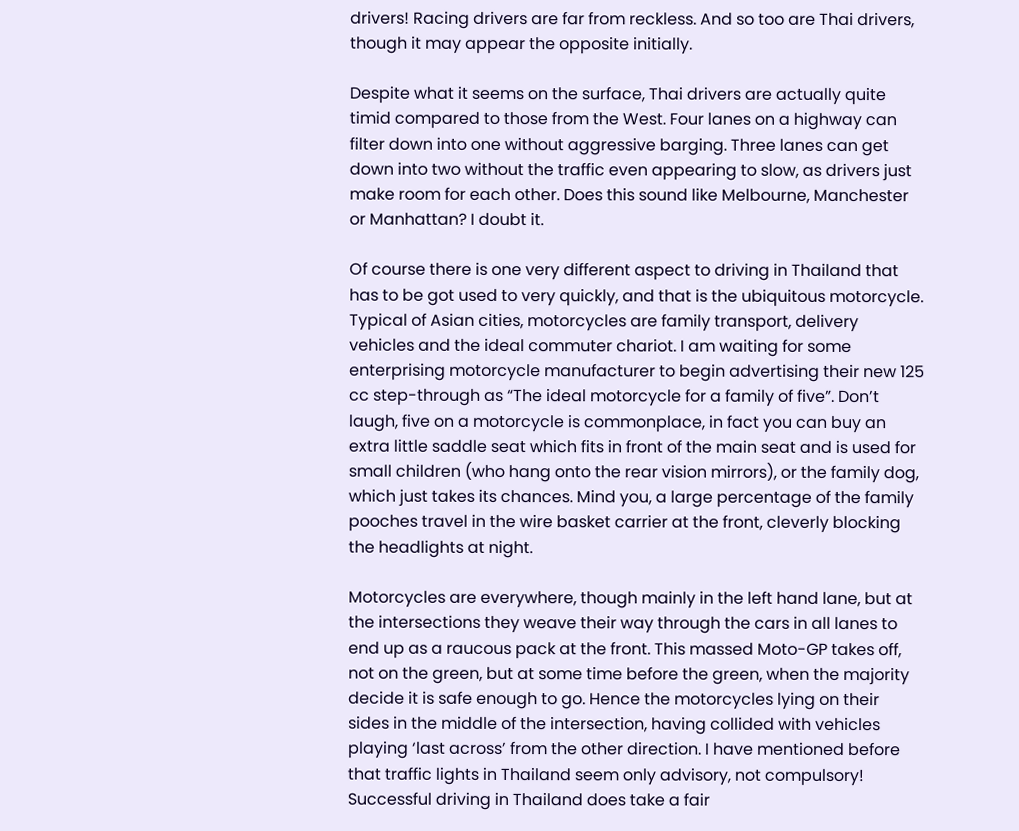drivers! Racing drivers are far from reckless. And so too are Thai drivers, though it may appear the opposite initially.

Despite what it seems on the surface, Thai drivers are actually quite timid compared to those from the West. Four lanes on a highway can filter down into one without aggressive barging. Three lanes can get down into two without the traffic even appearing to slow, as drivers just make room for each other. Does this sound like Melbourne, Manchester or Manhattan? I doubt it.

Of course there is one very different aspect to driving in Thailand that has to be got used to very quickly, and that is the ubiquitous motorcycle. Typical of Asian cities, motorcycles are family transport, delivery vehicles and the ideal commuter chariot. I am waiting for some enterprising motorcycle manufacturer to begin advertising their new 125 cc step-through as “The ideal motorcycle for a family of five”. Don’t laugh, five on a motorcycle is commonplace, in fact you can buy an extra little saddle seat which fits in front of the main seat and is used for small children (who hang onto the rear vision mirrors), or the family dog, which just takes its chances. Mind you, a large percentage of the family pooches travel in the wire basket carrier at the front, cleverly blocking the headlights at night.

Motorcycles are everywhere, though mainly in the left hand lane, but at the intersections they weave their way through the cars in all lanes to end up as a raucous pack at the front. This massed Moto-GP takes off, not on the green, but at some time before the green, when the majority decide it is safe enough to go. Hence the motorcycles lying on their sides in the middle of the intersection, having collided with vehicles playing ‘last across’ from the other direction. I have mentioned before that traffic lights in Thailand seem only advisory, not compulsory!
Successful driving in Thailand does take a fair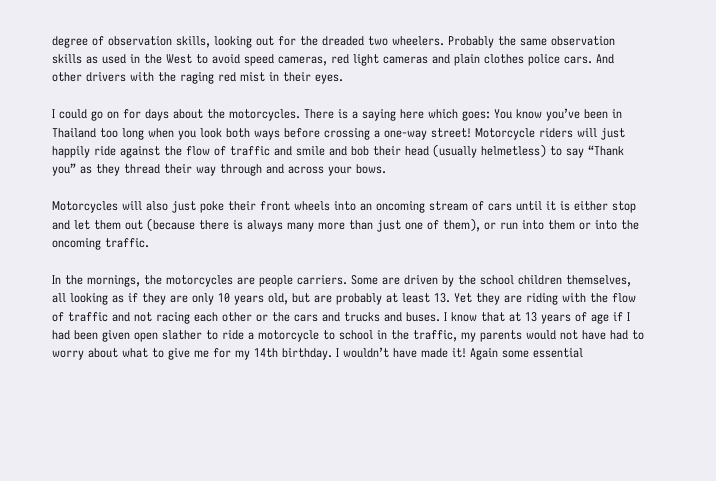degree of observation skills, looking out for the dreaded two wheelers. Probably the same observation skills as used in the West to avoid speed cameras, red light cameras and plain clothes police cars. And other drivers with the raging red mist in their eyes.

I could go on for days about the motorcycles. There is a saying here which goes: You know you’ve been in Thailand too long when you look both ways before crossing a one-way street! Motorcycle riders will just happily ride against the flow of traffic and smile and bob their head (usually helmetless) to say “Thank you” as they thread their way through and across your bows.

Motorcycles will also just poke their front wheels into an oncoming stream of cars until it is either stop and let them out (because there is always many more than just one of them), or run into them or into the oncoming traffic.

In the mornings, the motorcycles are people carriers. Some are driven by the school children themselves, all looking as if they are only 10 years old, but are probably at least 13. Yet they are riding with the flow of traffic and not racing each other or the cars and trucks and buses. I know that at 13 years of age if I had been given open slather to ride a motorcycle to school in the traffic, my parents would not have had to worry about what to give me for my 14th birthday. I wouldn’t have made it! Again some essential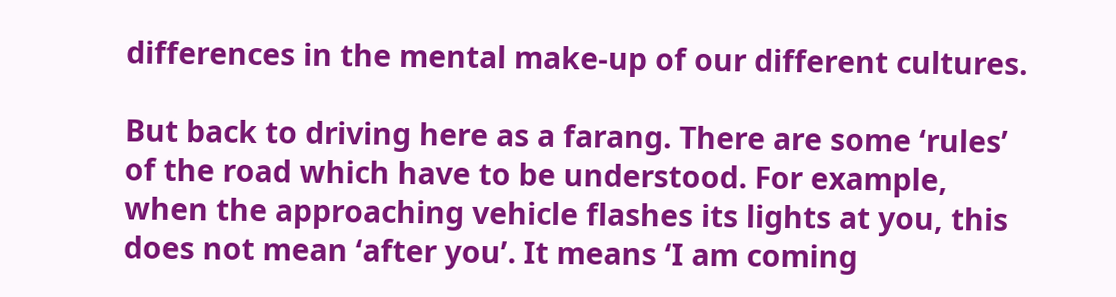differences in the mental make-up of our different cultures.

But back to driving here as a farang. There are some ‘rules’ of the road which have to be understood. For example, when the approaching vehicle flashes its lights at you, this does not mean ‘after you’. It means ‘I am coming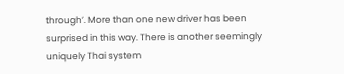through’. More than one new driver has been surprised in this way. There is another seemingly uniquely Thai system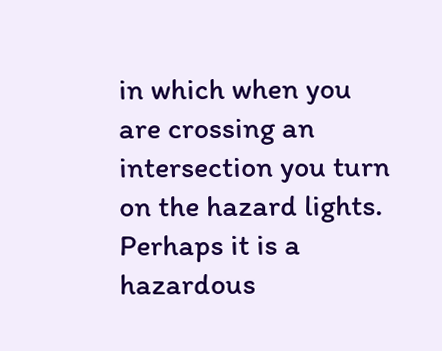in which when you are crossing an intersection you turn on the hazard lights. Perhaps it is a hazardous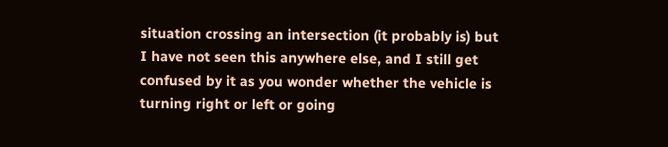situation crossing an intersection (it probably is) but I have not seen this anywhere else, and I still get confused by it as you wonder whether the vehicle is turning right or left or going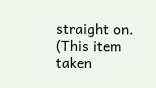straight on. (This item taken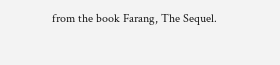from the book Farang, The Sequel.